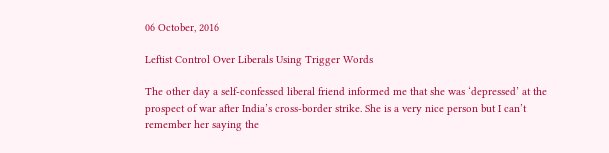06 October, 2016

Leftist Control Over Liberals Using Trigger Words

The other day a self-confessed liberal friend informed me that she was ‘depressed’ at the prospect of war after India’s cross-border strike. She is a very nice person but I can’t remember her saying the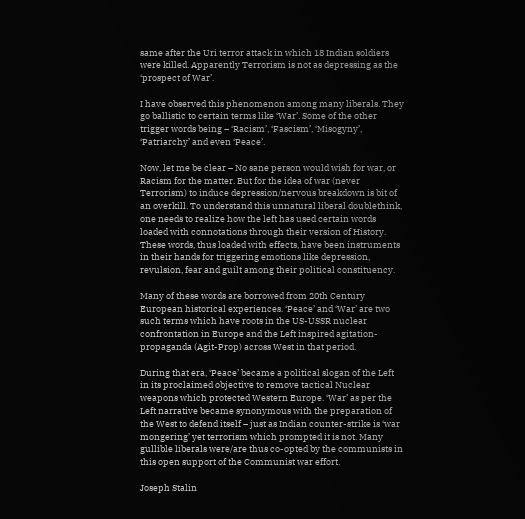same after the Uri terror attack in which 18 Indian soldiers were killed. Apparently Terrorism is not as depressing as the ‘prospect of War’.

I have observed this phenomenon among many liberals. They go ballistic to certain terms like ‘War’. Some of the other trigger words being – ‘Racism’, ‘Fascism’, ‘Misogyny’, ‘Patriarchy’ and even ‘Peace’.

Now, let me be clear – No sane person would wish for war, or Racism for the matter. But for the idea of war (never Terrorism) to induce depression/nervous breakdown is bit of an overkill. To understand this unnatural liberal doublethink, one needs to realize how the left has used certain words loaded with connotations through their version of History. These words, thus loaded with effects, have been instruments in their hands for triggering emotions like depression, revulsion, fear and guilt among their political constituency.

Many of these words are borrowed from 20th Century European historical experiences. ‘Peace’ and ‘War’ are two such terms which have roots in the US-USSR nuclear confrontation in Europe and the Left inspired agitation-propaganda (Agit-Prop) across West in that period.

During that era, ‘Peace’ became a political slogan of the Left in its proclaimed objective to remove tactical Nuclear weapons which protected Western Europe. ‘War’ as per the Left narrative became synonymous with the preparation of the West to defend itself – just as Indian counter-strike is ‘war mongering’ yet terrorism which prompted it is not. Many gullible liberals were/are thus co-opted by the communists in this open support of the Communist war effort.

Joseph Stalin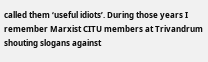called them ‘useful idiots’. During those years I remember Marxist CITU members at Trivandrum shouting slogans against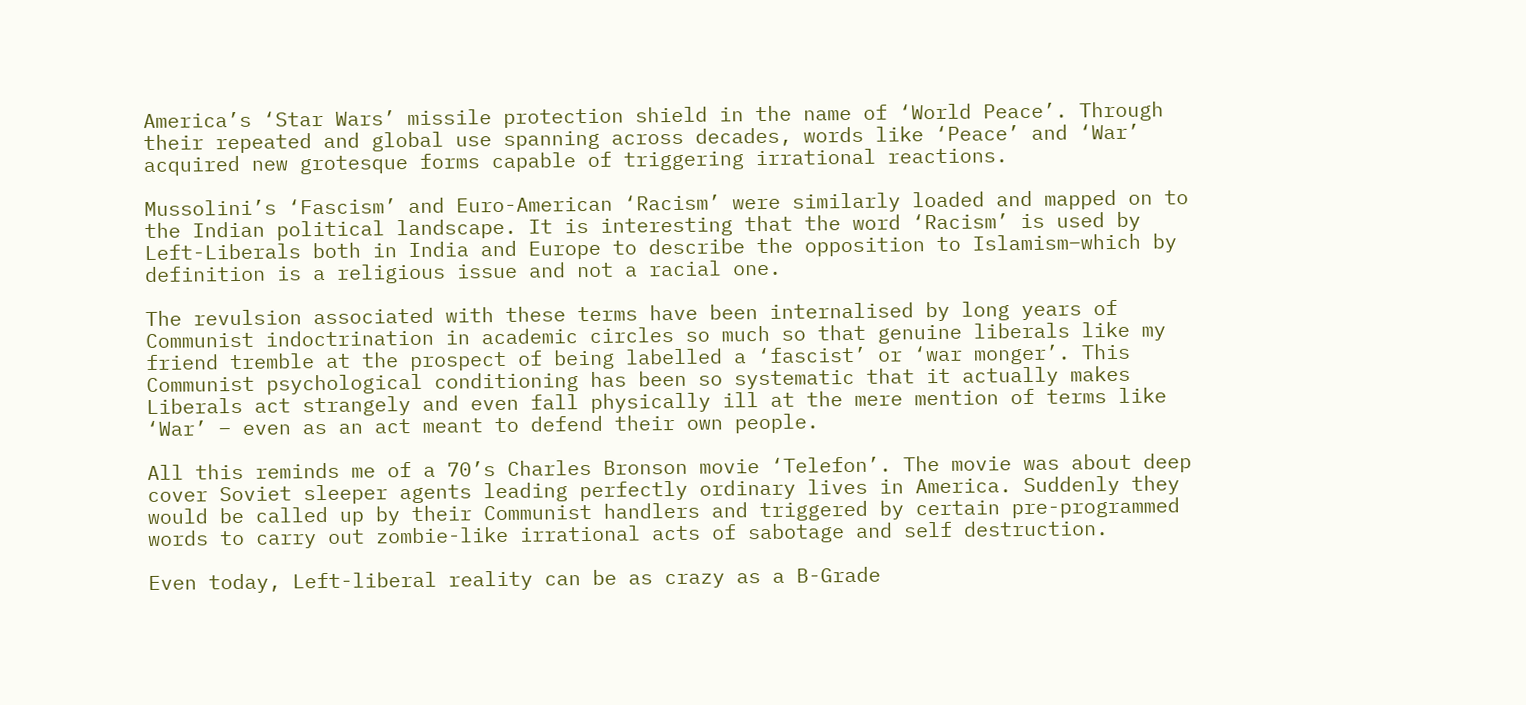America’s ‘Star Wars’ missile protection shield in the name of ‘World Peace’. Through their repeated and global use spanning across decades, words like ‘Peace’ and ‘War’ acquired new grotesque forms capable of triggering irrational reactions.

Mussolini’s ‘Fascism’ and Euro-American ‘Racism’ were similarly loaded and mapped on to the Indian political landscape. It is interesting that the word ‘Racism’ is used by Left-Liberals both in India and Europe to describe the opposition to Islamism–which by definition is a religious issue and not a racial one.

The revulsion associated with these terms have been internalised by long years of Communist indoctrination in academic circles so much so that genuine liberals like my friend tremble at the prospect of being labelled a ‘fascist’ or ‘war monger’. This Communist psychological conditioning has been so systematic that it actually makes Liberals act strangely and even fall physically ill at the mere mention of terms like ‘War’ – even as an act meant to defend their own people.

All this reminds me of a 70’s Charles Bronson movie ‘Telefon’. The movie was about deep cover Soviet sleeper agents leading perfectly ordinary lives in America. Suddenly they would be called up by their Communist handlers and triggered by certain pre-programmed words to carry out zombie-like irrational acts of sabotage and self destruction.

Even today, Left-liberal reality can be as crazy as a B-Grade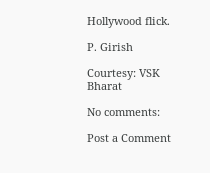Hollywood flick.

P. Girish

Courtesy: VSK Bharat

No comments:

Post a Comment